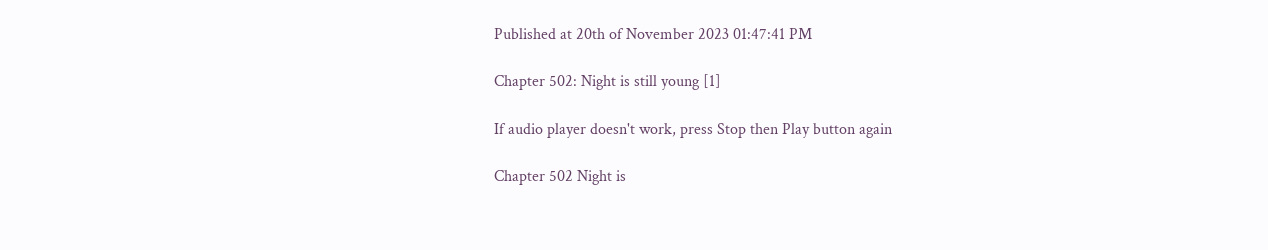Published at 20th of November 2023 01:47:41 PM

Chapter 502: Night is still young [1]

If audio player doesn't work, press Stop then Play button again

Chapter 502 Night is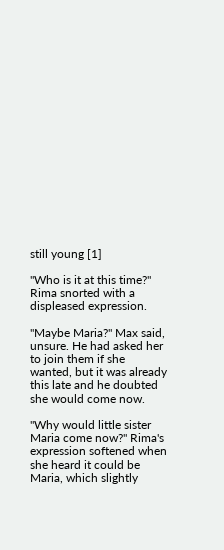still young [1]

"Who is it at this time?" Rima snorted with a displeased expression.

"Maybe Maria?" Max said, unsure. He had asked her to join them if she wanted, but it was already this late and he doubted she would come now.

"Why would little sister Maria come now?" Rima's expression softened when she heard it could be Maria, which slightly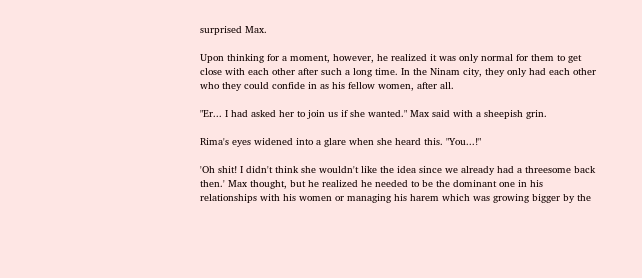surprised Max.

Upon thinking for a moment, however, he realized it was only normal for them to get close with each other after such a long time. In the Ninam city, they only had each other who they could confide in as his fellow women, after all.

"Er... I had asked her to join us if she wanted." Max said with a sheepish grin.

Rima's eyes widened into a glare when she heard this. "You...!"

'Oh shit! I didn't think she wouldn't like the idea since we already had a threesome back then.' Max thought, but he realized he needed to be the dominant one in his relationships with his women or managing his harem which was growing bigger by the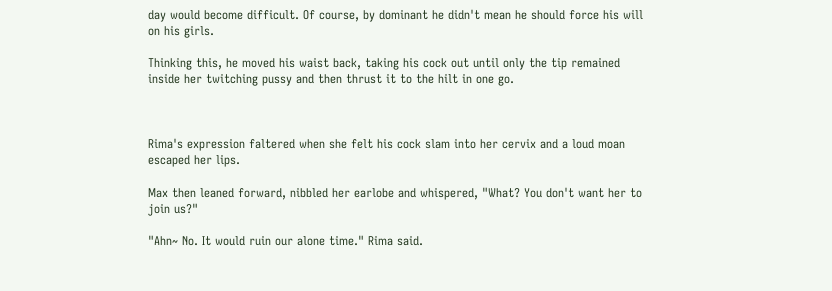day would become difficult. Of course, by dominant he didn't mean he should force his will on his girls.

Thinking this, he moved his waist back, taking his cock out until only the tip remained inside her twitching pussy and then thrust it to the hilt in one go.



Rima's expression faltered when she felt his cock slam into her cervix and a loud moan escaped her lips.

Max then leaned forward, nibbled her earlobe and whispered, "What? You don't want her to join us?"

"Ahn~ No. It would ruin our alone time." Rima said.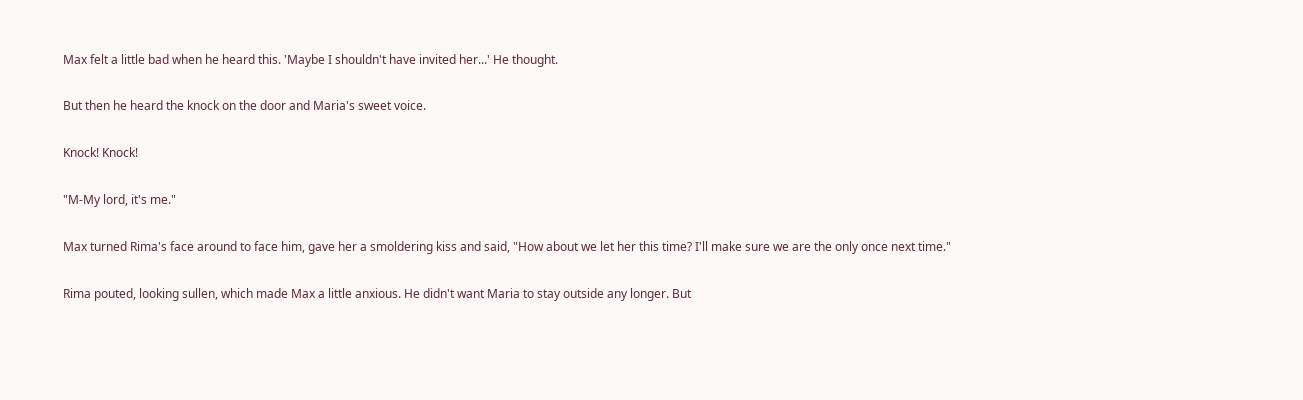Max felt a little bad when he heard this. 'Maybe I shouldn't have invited her...' He thought.

But then he heard the knock on the door and Maria's sweet voice.

Knock! Knock!

"M-My lord, it's me."

Max turned Rima's face around to face him, gave her a smoldering kiss and said, "How about we let her this time? I'll make sure we are the only once next time."

Rima pouted, looking sullen, which made Max a little anxious. He didn't want Maria to stay outside any longer. But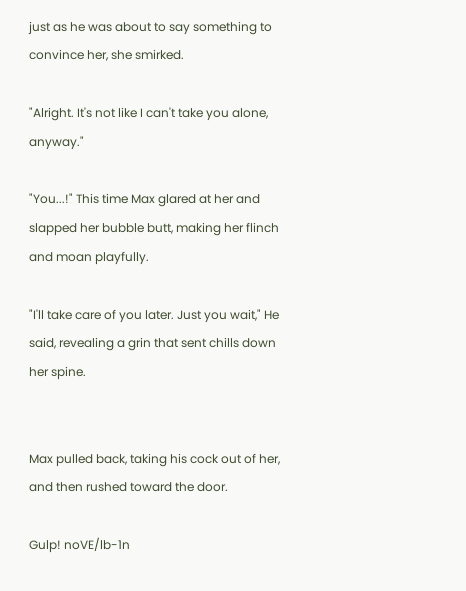just as he was about to say something to convince her, she smirked.

"Alright. It's not like I can't take you alone, anyway."

"You...!" This time Max glared at her and slapped her bubble butt, making her flinch and moan playfully.

"I'll take care of you later. Just you wait," He said, revealing a grin that sent chills down her spine.


Max pulled back, taking his cock out of her, and then rushed toward the door.

Gulp! noVE/lb-1n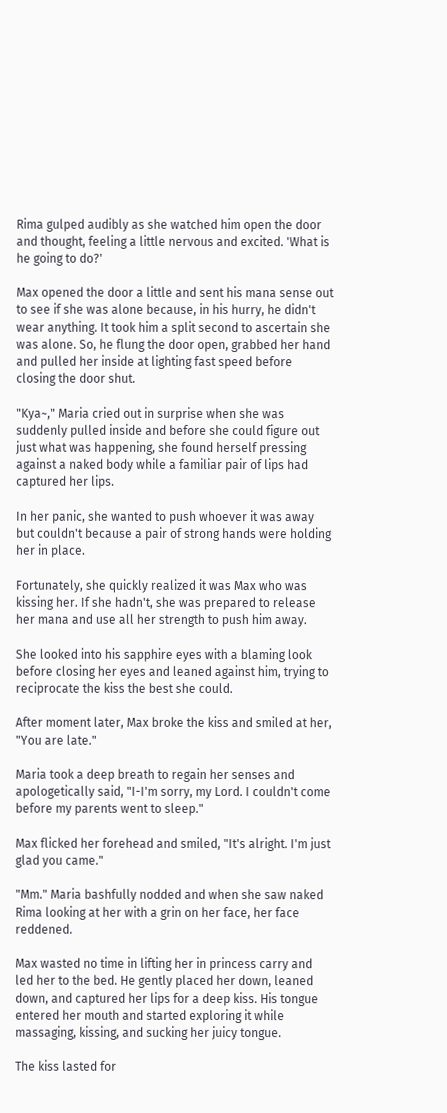Rima gulped audibly as she watched him open the door and thought, feeling a little nervous and excited. 'What is he going to do?'

Max opened the door a little and sent his mana sense out to see if she was alone because, in his hurry, he didn't wear anything. It took him a split second to ascertain she was alone. So, he flung the door open, grabbed her hand and pulled her inside at lighting fast speed before closing the door shut.

"Kya~," Maria cried out in surprise when she was suddenly pulled inside and before she could figure out just what was happening, she found herself pressing against a naked body while a familiar pair of lips had captured her lips.

In her panic, she wanted to push whoever it was away but couldn't because a pair of strong hands were holding her in place.

Fortunately, she quickly realized it was Max who was kissing her. If she hadn't, she was prepared to release her mana and use all her strength to push him away.

She looked into his sapphire eyes with a blaming look before closing her eyes and leaned against him, trying to reciprocate the kiss the best she could.

After moment later, Max broke the kiss and smiled at her, "You are late."

Maria took a deep breath to regain her senses and apologetically said, "I-I'm sorry, my Lord. I couldn't come before my parents went to sleep."

Max flicked her forehead and smiled, "It's alright. I'm just glad you came."

"Mm." Maria bashfully nodded and when she saw naked Rima looking at her with a grin on her face, her face reddened.

Max wasted no time in lifting her in princess carry and led her to the bed. He gently placed her down, leaned down, and captured her lips for a deep kiss. His tongue entered her mouth and started exploring it while massaging, kissing, and sucking her juicy tongue.

The kiss lasted for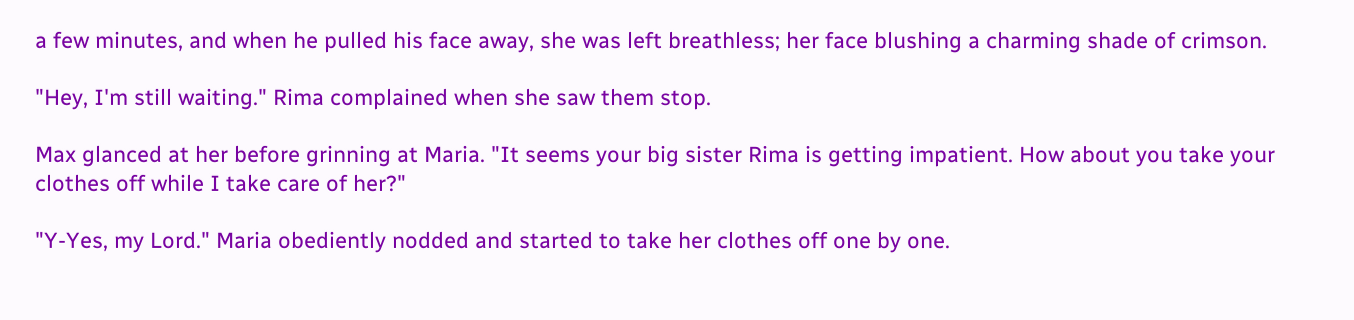a few minutes, and when he pulled his face away, she was left breathless; her face blushing a charming shade of crimson.

"Hey, I'm still waiting." Rima complained when she saw them stop.

Max glanced at her before grinning at Maria. "It seems your big sister Rima is getting impatient. How about you take your clothes off while I take care of her?"

"Y-Yes, my Lord." Maria obediently nodded and started to take her clothes off one by one.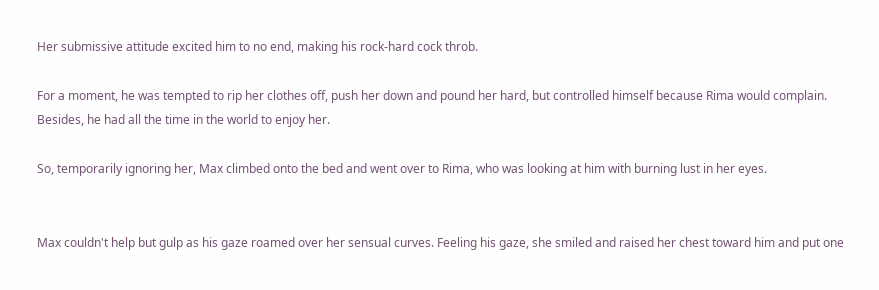Her submissive attitude excited him to no end, making his rock-hard cock throb.

For a moment, he was tempted to rip her clothes off, push her down and pound her hard, but controlled himself because Rima would complain. Besides, he had all the time in the world to enjoy her.

So, temporarily ignoring her, Max climbed onto the bed and went over to Rima, who was looking at him with burning lust in her eyes.


Max couldn't help but gulp as his gaze roamed over her sensual curves. Feeling his gaze, she smiled and raised her chest toward him and put one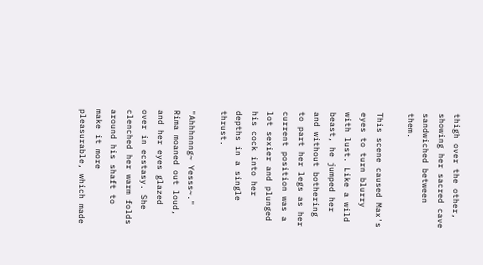thigh over the other, showing her sacred cave sandwiched between them.

This scene caused Max's eyes to turn blurry with lust. Like a wild beast, he jumped her and without bothering to part her legs as her current position was a lot sexier and plunged his cock into her depths in a single thrust.

"Ahhhnnng~ Yesss~." Rima moaned out loud, and her eyes glazed over in ecstasy. She clenched her warm folds around his shaft to make it more pleasurable, which made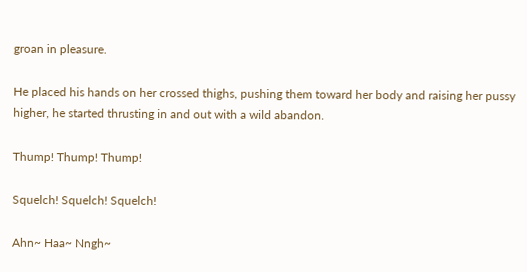groan in pleasure.

He placed his hands on her crossed thighs, pushing them toward her body and raising her pussy higher, he started thrusting in and out with a wild abandon.

Thump! Thump! Thump!

Squelch! Squelch! Squelch!

Ahn~ Haa~ Nngh~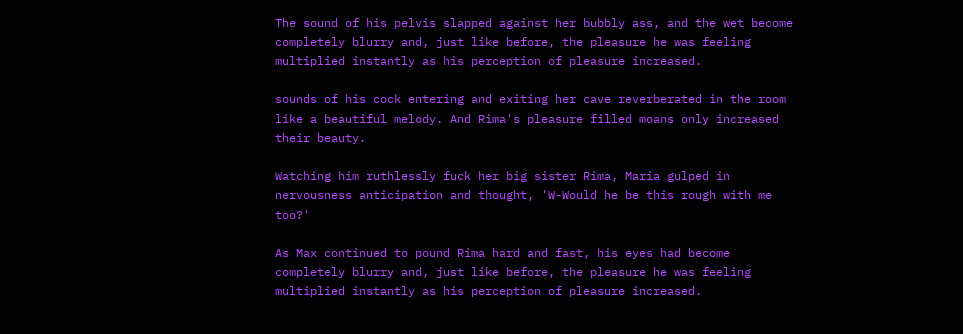The sound of his pelvis slapped against her bubbly ass, and the wet become completely blurry and, just like before, the pleasure he was feeling multiplied instantly as his perception of pleasure increased.

sounds of his cock entering and exiting her cave reverberated in the room like a beautiful melody. And Rima's pleasure filled moans only increased their beauty.

Watching him ruthlessly fuck her big sister Rima, Maria gulped in nervousness anticipation and thought, 'W-Would he be this rough with me too?'

As Max continued to pound Rima hard and fast, his eyes had become completely blurry and, just like before, the pleasure he was feeling multiplied instantly as his perception of pleasure increased.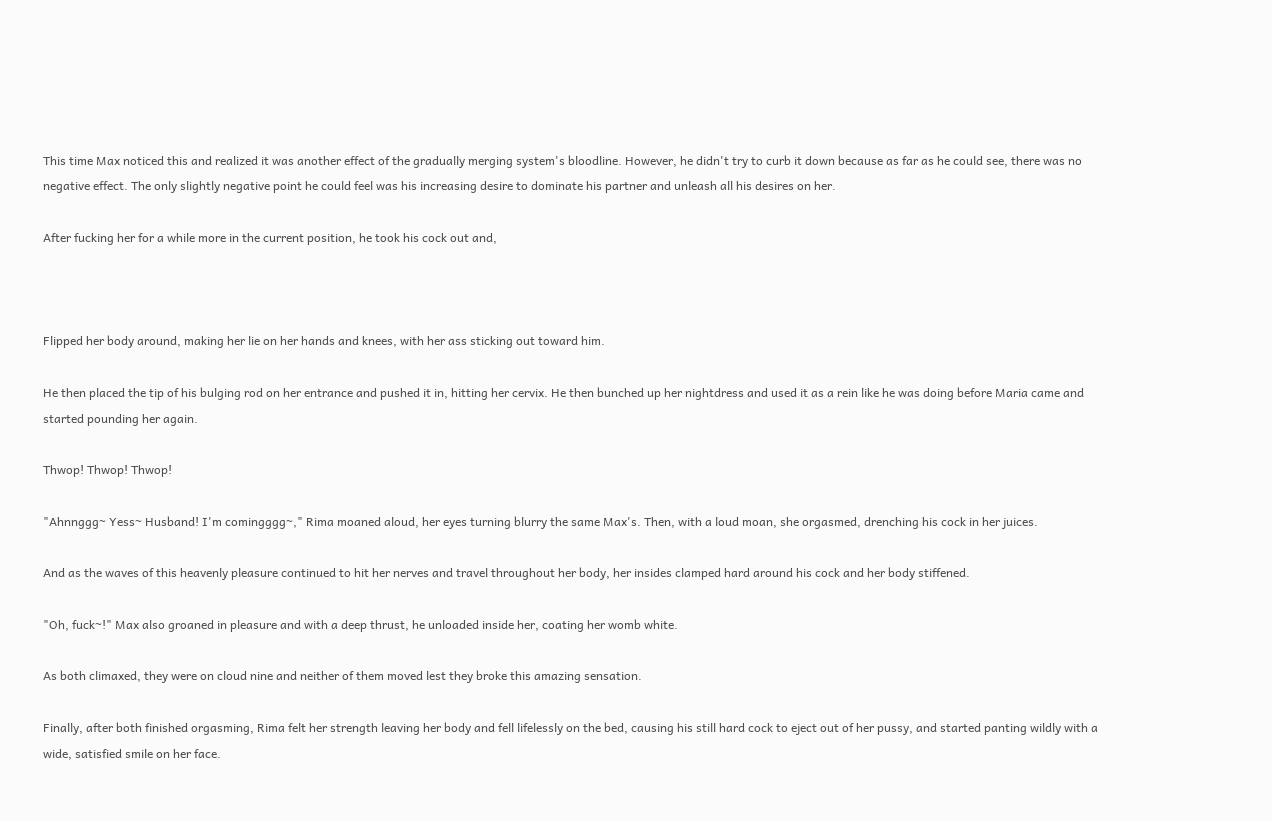This time Max noticed this and realized it was another effect of the gradually merging system's bloodline. However, he didn't try to curb it down because as far as he could see, there was no negative effect. The only slightly negative point he could feel was his increasing desire to dominate his partner and unleash all his desires on her.

After fucking her for a while more in the current position, he took his cock out and,



Flipped her body around, making her lie on her hands and knees, with her ass sticking out toward him.

He then placed the tip of his bulging rod on her entrance and pushed it in, hitting her cervix. He then bunched up her nightdress and used it as a rein like he was doing before Maria came and started pounding her again.

Thwop! Thwop! Thwop!

"Ahnnggg~ Yess~ Husband! I'm comingggg~," Rima moaned aloud, her eyes turning blurry the same Max's. Then, with a loud moan, she orgasmed, drenching his cock in her juices.

And as the waves of this heavenly pleasure continued to hit her nerves and travel throughout her body, her insides clamped hard around his cock and her body stiffened.

"Oh, fuck~!" Max also groaned in pleasure and with a deep thrust, he unloaded inside her, coating her womb white.

As both climaxed, they were on cloud nine and neither of them moved lest they broke this amazing sensation.

Finally, after both finished orgasming, Rima felt her strength leaving her body and fell lifelessly on the bed, causing his still hard cock to eject out of her pussy, and started panting wildly with a wide, satisfied smile on her face.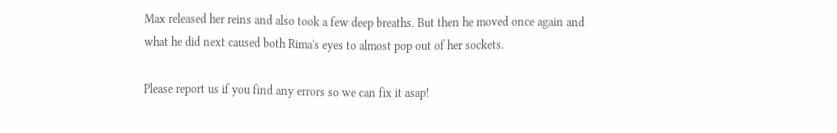Max released her reins and also took a few deep breaths. But then he moved once again and what he did next caused both Rima's eyes to almost pop out of her sockets.

Please report us if you find any errors so we can fix it asap!